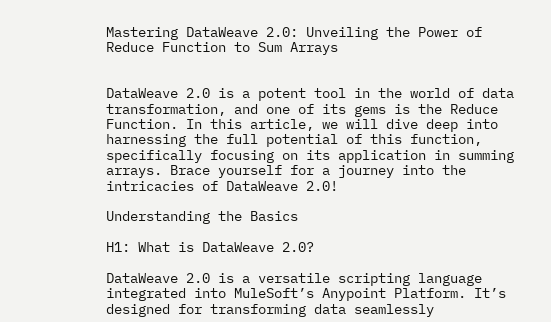Mastering DataWeave 2.0: Unveiling the Power of Reduce Function to Sum Arrays


DataWeave 2.0 is a potent tool in the world of data transformation, and one of its gems is the Reduce Function. In this article, we will dive deep into harnessing the full potential of this function, specifically focusing on its application in summing arrays. Brace yourself for a journey into the intricacies of DataWeave 2.0!

Understanding the Basics

H1: What is DataWeave 2.0?

DataWeave 2.0 is a versatile scripting language integrated into MuleSoft’s Anypoint Platform. It’s designed for transforming data seamlessly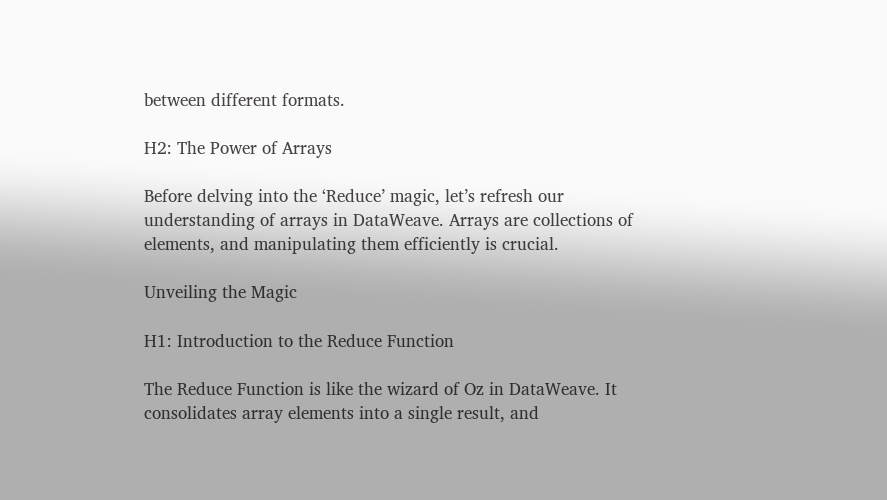between different formats.

H2: The Power of Arrays

Before delving into the ‘Reduce’ magic, let’s refresh our understanding of arrays in DataWeave. Arrays are collections of elements, and manipulating them efficiently is crucial.

Unveiling the Magic

H1: Introduction to the Reduce Function

The Reduce Function is like the wizard of Oz in DataWeave. It consolidates array elements into a single result, and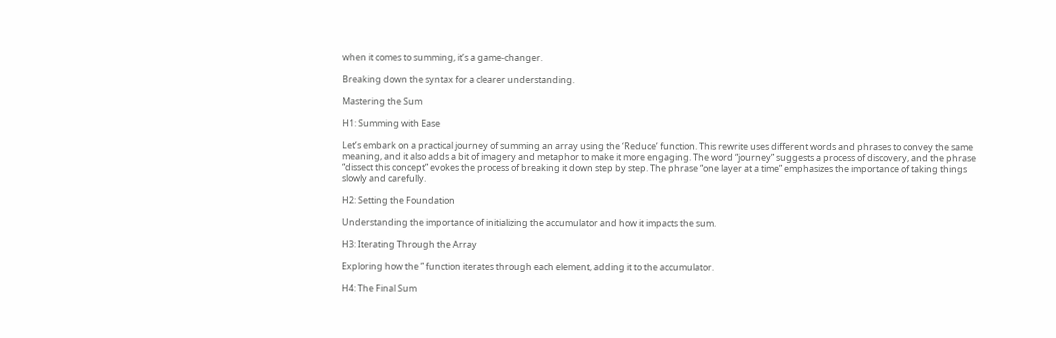when it comes to summing, it’s a game-changer.

Breaking down the syntax for a clearer understanding.

Mastering the Sum

H1: Summing with Ease

Let’s embark on a practical journey of summing an array using the ‘Reduce’ function. This rewrite uses different words and phrases to convey the same meaning, and it also adds a bit of imagery and metaphor to make it more engaging. The word “journey” suggests a process of discovery, and the phrase “dissect this concept” evokes the process of breaking it down step by step. The phrase “one layer at a time” emphasizes the importance of taking things slowly and carefully.

H2: Setting the Foundation

Understanding the importance of initializing the accumulator and how it impacts the sum.

H3: Iterating Through the Array

Exploring how the ” function iterates through each element, adding it to the accumulator.

H4: The Final Sum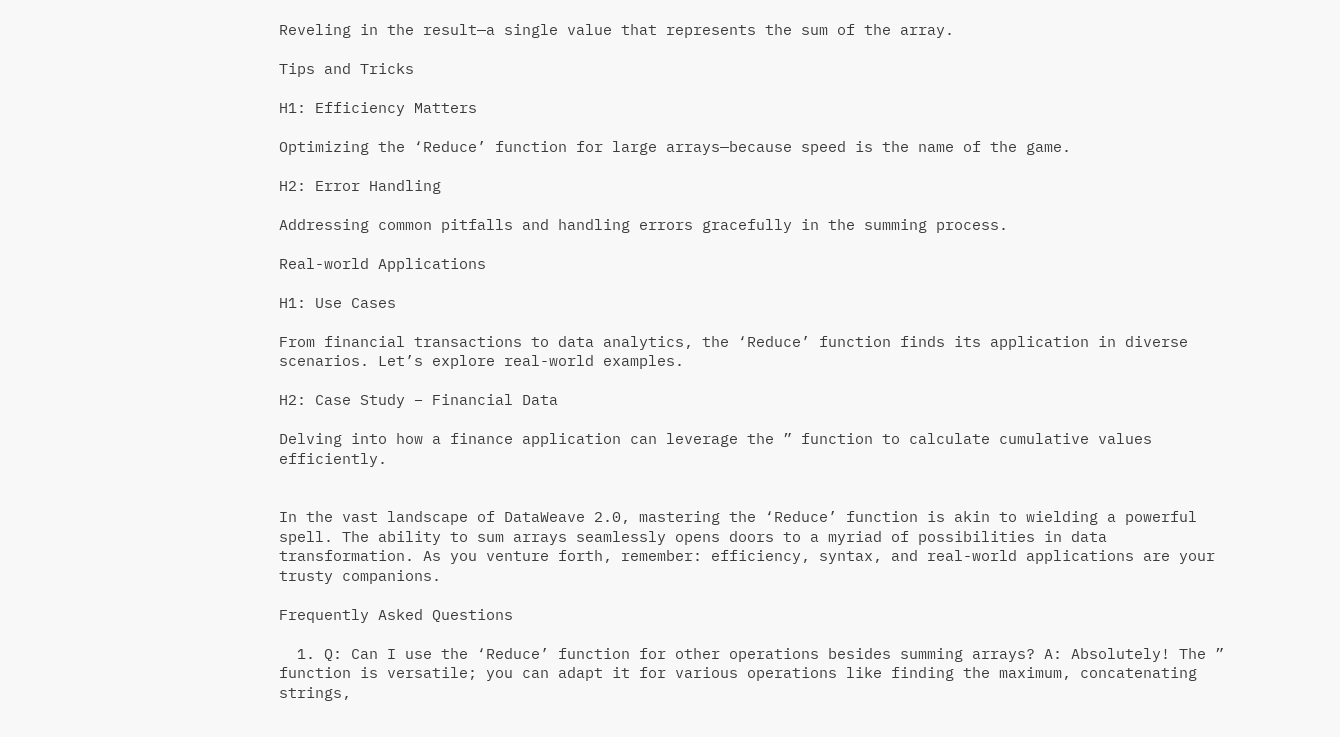Reveling in the result—a single value that represents the sum of the array.

Tips and Tricks

H1: Efficiency Matters

Optimizing the ‘Reduce’ function for large arrays—because speed is the name of the game.

H2: Error Handling

Addressing common pitfalls and handling errors gracefully in the summing process.

Real-world Applications

H1: Use Cases

From financial transactions to data analytics, the ‘Reduce’ function finds its application in diverse scenarios. Let’s explore real-world examples.

H2: Case Study – Financial Data

Delving into how a finance application can leverage the ” function to calculate cumulative values efficiently.


In the vast landscape of DataWeave 2.0, mastering the ‘Reduce’ function is akin to wielding a powerful spell. The ability to sum arrays seamlessly opens doors to a myriad of possibilities in data transformation. As you venture forth, remember: efficiency, syntax, and real-world applications are your trusty companions.

Frequently Asked Questions

  1. Q: Can I use the ‘Reduce’ function for other operations besides summing arrays? A: Absolutely! The ” function is versatile; you can adapt it for various operations like finding the maximum, concatenating strings,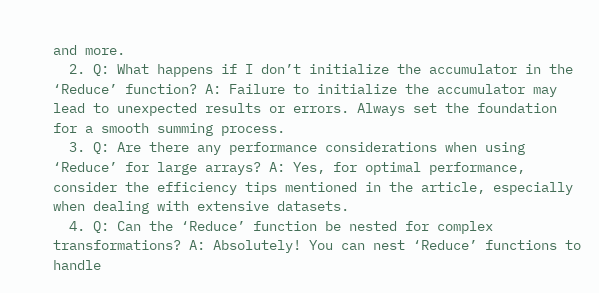and more.
  2. Q: What happens if I don’t initialize the accumulator in the ‘Reduce’ function? A: Failure to initialize the accumulator may lead to unexpected results or errors. Always set the foundation for a smooth summing process.
  3. Q: Are there any performance considerations when using ‘Reduce’ for large arrays? A: Yes, for optimal performance, consider the efficiency tips mentioned in the article, especially when dealing with extensive datasets.
  4. Q: Can the ‘Reduce’ function be nested for complex transformations? A: Absolutely! You can nest ‘Reduce’ functions to handle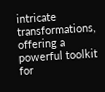intricate transformations, offering a powerful toolkit for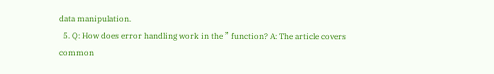data manipulation.
  5. Q: How does error handling work in the ” function? A: The article covers common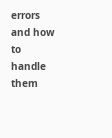errors and how to handle them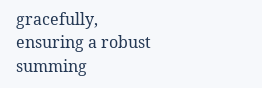gracefully, ensuring a robust summing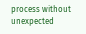process without unexpected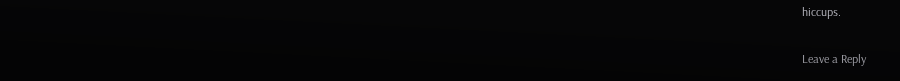hiccups.

Leave a Reply